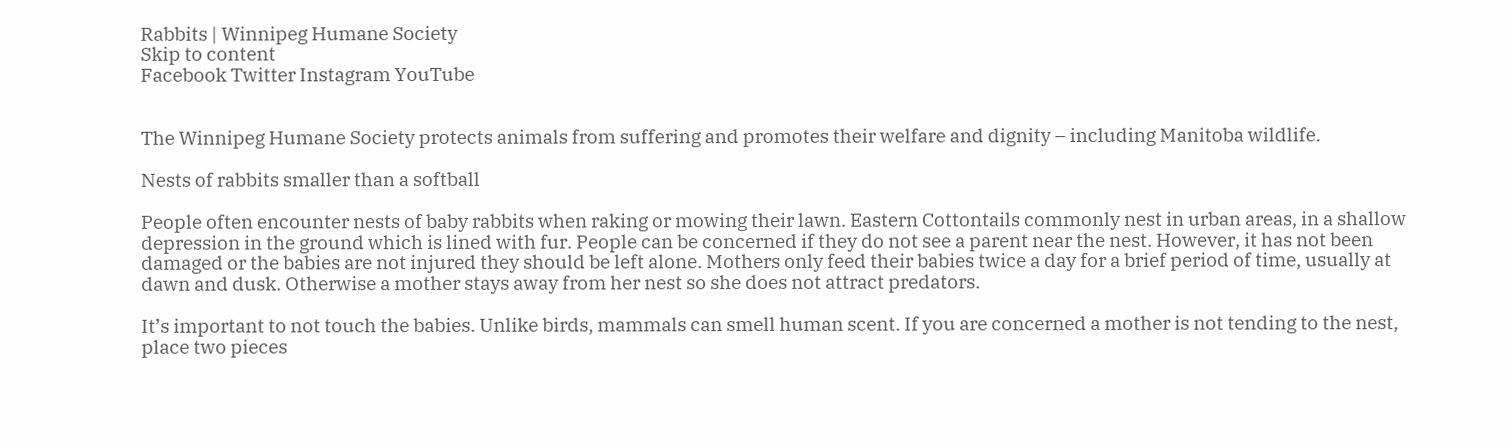Rabbits | Winnipeg Humane Society
Skip to content
Facebook Twitter Instagram YouTube


The Winnipeg Humane Society protects animals from suffering and promotes their welfare and dignity – including Manitoba wildlife.

Nests of rabbits smaller than a softball

People often encounter nests of baby rabbits when raking or mowing their lawn. Eastern Cottontails commonly nest in urban areas, in a shallow depression in the ground which is lined with fur. People can be concerned if they do not see a parent near the nest. However, it has not been damaged or the babies are not injured they should be left alone. Mothers only feed their babies twice a day for a brief period of time, usually at dawn and dusk. Otherwise a mother stays away from her nest so she does not attract predators.

It’s important to not touch the babies. Unlike birds, mammals can smell human scent. If you are concerned a mother is not tending to the nest, place two pieces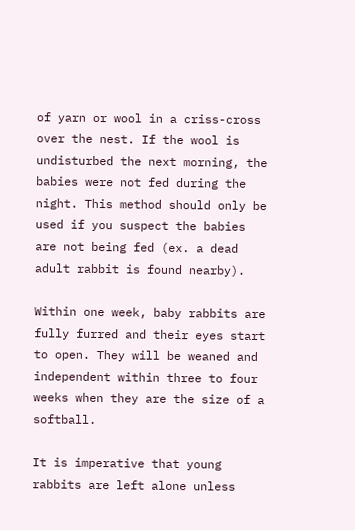of yarn or wool in a criss-cross over the nest. If the wool is undisturbed the next morning, the babies were not fed during the night. This method should only be used if you suspect the babies are not being fed (ex. a dead adult rabbit is found nearby).

Within one week, baby rabbits are fully furred and their eyes start to open. They will be weaned and independent within three to four weeks when they are the size of a softball.

It is imperative that young rabbits are left alone unless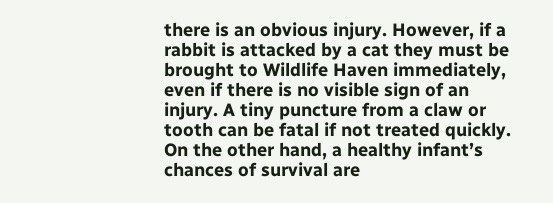there is an obvious injury. However, if a rabbit is attacked by a cat they must be brought to Wildlife Haven immediately, even if there is no visible sign of an injury. A tiny puncture from a claw or tooth can be fatal if not treated quickly. On the other hand, a healthy infant’s chances of survival are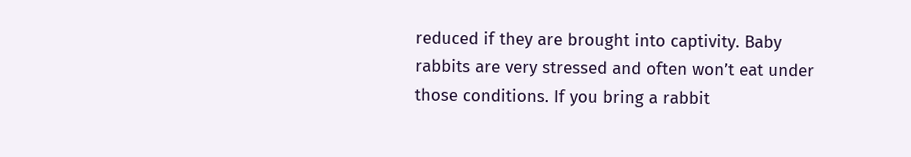reduced if they are brought into captivity. Baby rabbits are very stressed and often won’t eat under those conditions. If you bring a rabbit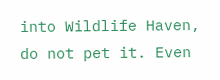into Wildlife Haven, do not pet it. Even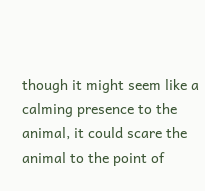though it might seem like a calming presence to the animal, it could scare the animal to the point of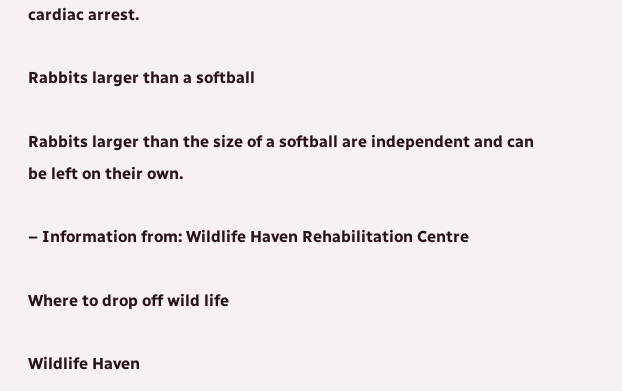cardiac arrest.

Rabbits larger than a softball

Rabbits larger than the size of a softball are independent and can be left on their own.

– Information from: Wildlife Haven Rehabilitation Centre

Where to drop off wild life

Wildlife Haven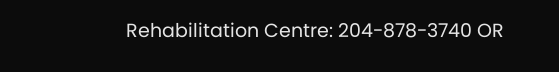Rehabilitation Centre: 204-878-3740 OR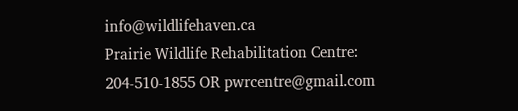info@wildlifehaven.ca
Prairie Wildlife Rehabilitation Centre: 204-510-1855 OR pwrcentre@gmail.com